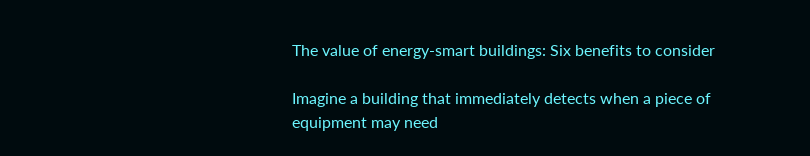The value of energy-smart buildings: Six benefits to consider

Imagine a building that immediately detects when a piece of equipment may need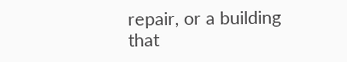repair, or a building that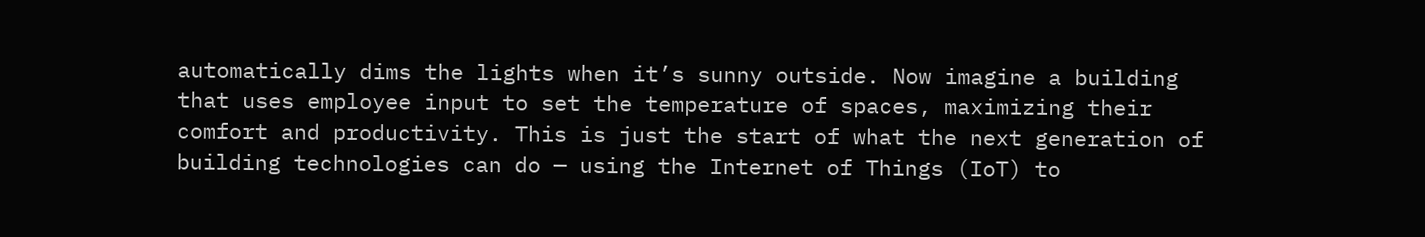automatically dims the lights when it’s sunny outside. Now imagine a building that uses employee input to set the temperature of spaces, maximizing their comfort and productivity. This is just the start of what the next generation of building technologies can do — using the Internet of Things (IoT) to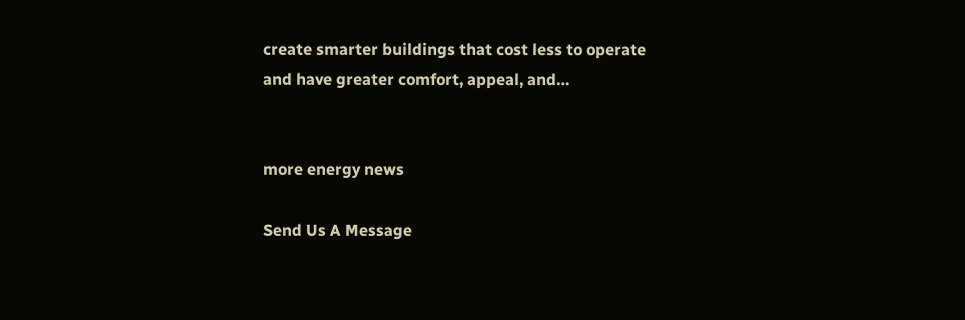create smarter buildings that cost less to operate and have greater comfort, appeal, and…


more energy news

Send Us A Message